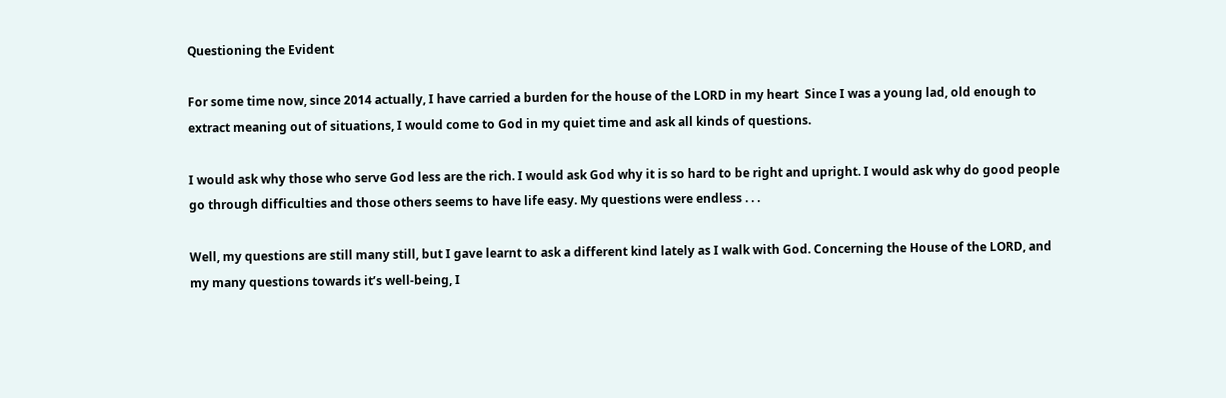Questioning the Evident

For some time now, since 2014 actually, I have carried a burden for the house of the LORD in my heart  Since I was a young lad, old enough to extract meaning out of situations, I would come to God in my quiet time and ask all kinds of questions.

I would ask why those who serve God less are the rich. I would ask God why it is so hard to be right and upright. I would ask why do good people go through difficulties and those others seems to have life easy. My questions were endless . . .

Well, my questions are still many still, but I gave learnt to ask a different kind lately as I walk with God. Concerning the House of the LORD, and my many questions towards it’s well-being, I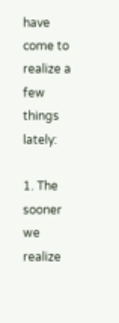have come to realize a few things lately:

1. The sooner we realize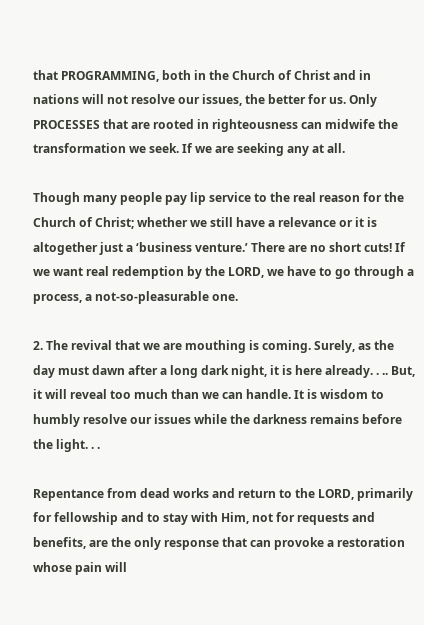that PROGRAMMING, both in the Church of Christ and in nations will not resolve our issues, the better for us. Only PROCESSES that are rooted in righteousness can midwife the transformation we seek. If we are seeking any at all.

Though many people pay lip service to the real reason for the Church of Christ; whether we still have a relevance or it is altogether just a ‘business venture.’ There are no short cuts! If we want real redemption by the LORD, we have to go through a process, a not-so-pleasurable one.

2. The revival that we are mouthing is coming. Surely, as the day must dawn after a long dark night, it is here already. . .. But, it will reveal too much than we can handle. It is wisdom to humbly resolve our issues while the darkness remains before the light. . .

Repentance from dead works and return to the LORD, primarily for fellowship and to stay with Him, not for requests and benefits, are the only response that can provoke a restoration whose pain will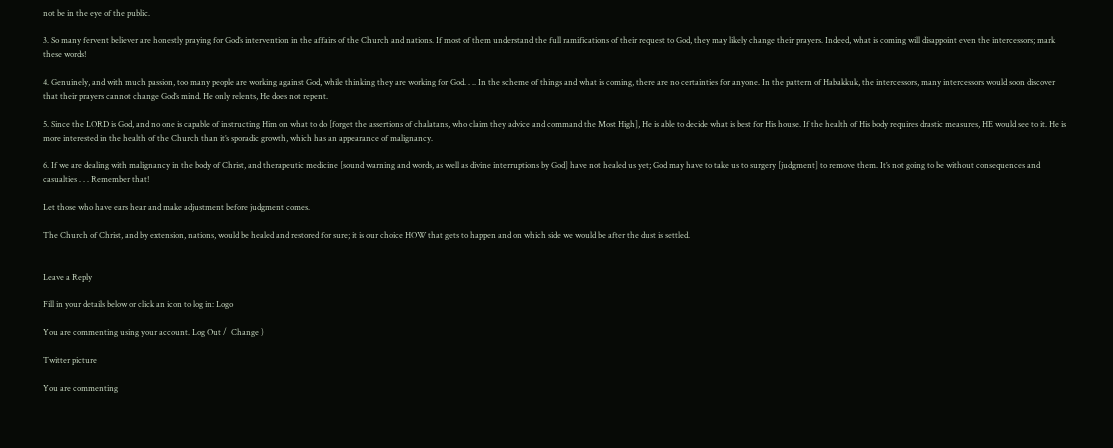not be in the eye of the public.

3. So many fervent believer are honestly praying for God’s intervention in the affairs of the Church and nations. If most of them understand the full ramifications of their request to God, they may likely change their prayers. Indeed, what is coming will disappoint even the intercessors; mark these words!

4. Genuinely, and with much passion, too many people are working against God, while thinking they are working for God. . .. In the scheme of things and what is coming, there are no certainties for anyone. In the pattern of Habakkuk, the intercessors, many intercessors would soon discover that their prayers cannot change God’s mind. He only relents, He does not repent.

5. Since the LORD is God, and no one is capable of instructing Him on what to do [forget the assertions of chalatans, who claim they advice and command the Most High], He is able to decide what is best for His house. If the health of His body requires drastic measures, HE would see to it. He is more interested in the health of the Church than it’s sporadic growth, which has an appearance of malignancy.

6. If we are dealing with malignancy in the body of Christ, and therapeutic medicine [sound warning and words, as well as divine interruptions by God] have not healed us yet; God may have to take us to surgery [judgment] to remove them. It’s not going to be without consequences and casualties . . . Remember that!

Let those who have ears hear and make adjustment before judgment comes.

The Church of Christ, and by extension, nations, would be healed and restored for sure; it is our choice HOW that gets to happen and on which side we would be after the dust is settled.


Leave a Reply

Fill in your details below or click an icon to log in: Logo

You are commenting using your account. Log Out /  Change )

Twitter picture

You are commenting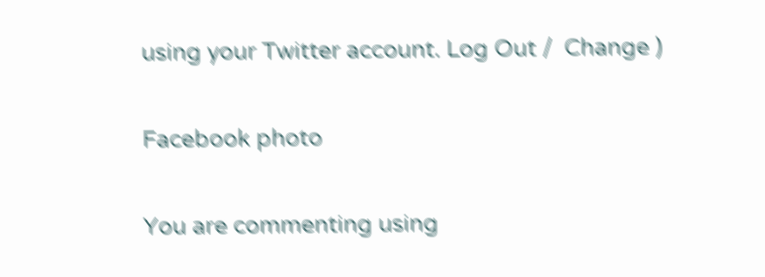using your Twitter account. Log Out /  Change )

Facebook photo

You are commenting using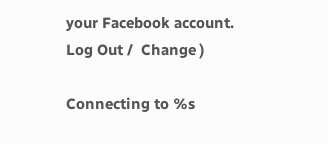your Facebook account. Log Out /  Change )

Connecting to %s